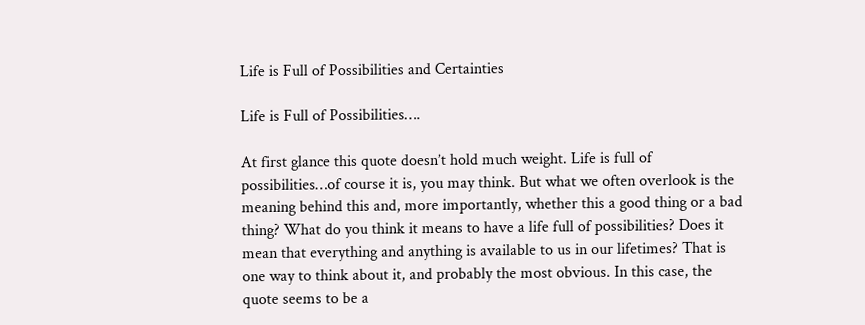Life is Full of Possibilities and Certainties

Life is Full of Possibilities….

At first glance this quote doesn’t hold much weight. Life is full of possibilities…of course it is, you may think. But what we often overlook is the meaning behind this and, more importantly, whether this a good thing or a bad thing? What do you think it means to have a life full of possibilities? Does it mean that everything and anything is available to us in our lifetimes? That is one way to think about it, and probably the most obvious. In this case, the quote seems to be a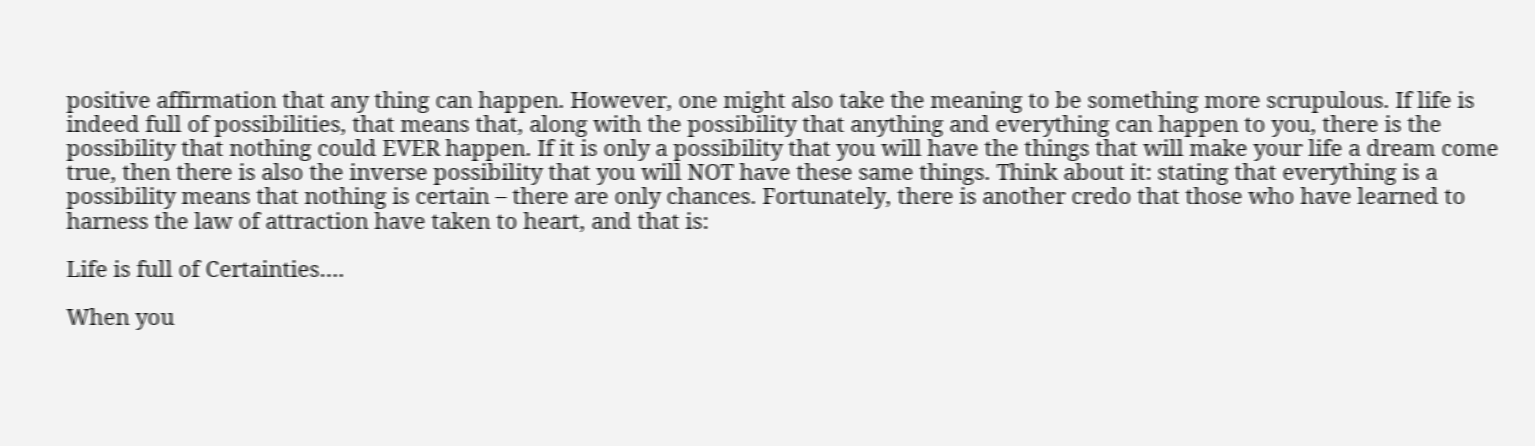positive affirmation that any thing can happen. However, one might also take the meaning to be something more scrupulous. If life is indeed full of possibilities, that means that, along with the possibility that anything and everything can happen to you, there is the possibility that nothing could EVER happen. If it is only a possibility that you will have the things that will make your life a dream come true, then there is also the inverse possibility that you will NOT have these same things. Think about it: stating that everything is a possibility means that nothing is certain – there are only chances. Fortunately, there is another credo that those who have learned to harness the law of attraction have taken to heart, and that is:

Life is full of Certainties….

When you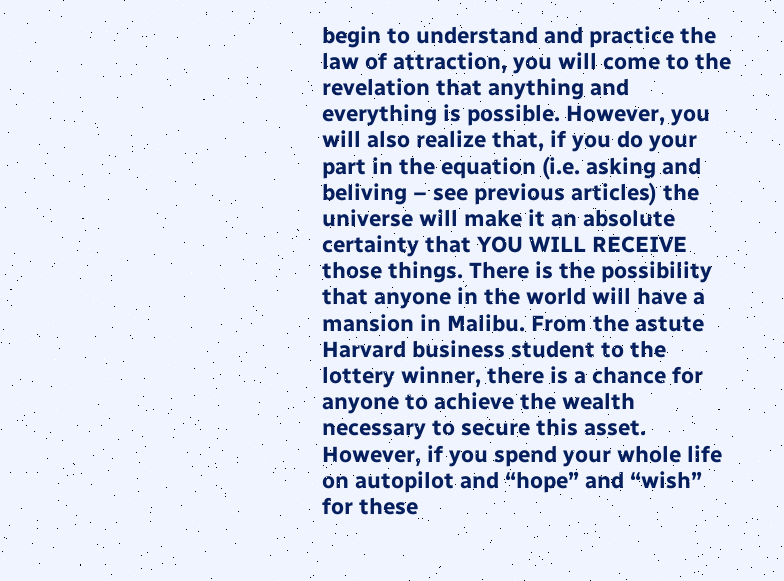begin to understand and practice the law of attraction, you will come to the revelation that anything and everything is possible. However, you will also realize that, if you do your part in the equation (i.e. asking and beliving – see previous articles) the universe will make it an absolute certainty that YOU WILL RECEIVE those things. There is the possibility that anyone in the world will have a mansion in Malibu. From the astute Harvard business student to the lottery winner, there is a chance for anyone to achieve the wealth necessary to secure this asset. However, if you spend your whole life on autopilot and “hope” and “wish” for these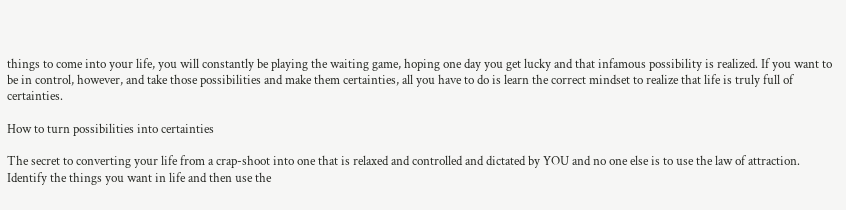things to come into your life, you will constantly be playing the waiting game, hoping one day you get lucky and that infamous possibility is realized. If you want to be in control, however, and take those possibilities and make them certainties, all you have to do is learn the correct mindset to realize that life is truly full of certainties.

How to turn possibilities into certainties

The secret to converting your life from a crap-shoot into one that is relaxed and controlled and dictated by YOU and no one else is to use the law of attraction. Identify the things you want in life and then use the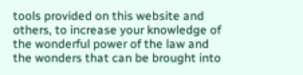tools provided on this website and others, to increase your knowledge of the wonderful power of the law and the wonders that can be brought into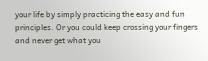your life by simply practicing the easy and fun principles. Or you could keep crossing your fingers and never get what you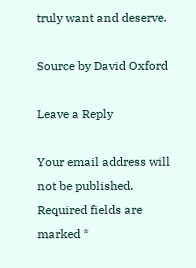truly want and deserve.

Source by David Oxford

Leave a Reply

Your email address will not be published. Required fields are marked *